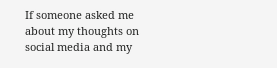If someone asked me about my thoughts on social media and my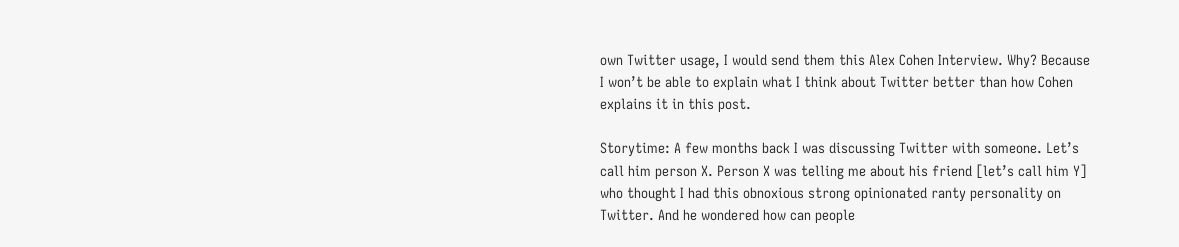own Twitter usage, I would send them this Alex Cohen Interview. Why? Because I won’t be able to explain what I think about Twitter better than how Cohen explains it in this post.

Storytime: A few months back I was discussing Twitter with someone. Let’s call him person X. Person X was telling me about his friend [let’s call him Y] who thought I had this obnoxious strong opinionated ranty personality on Twitter. And he wondered how can people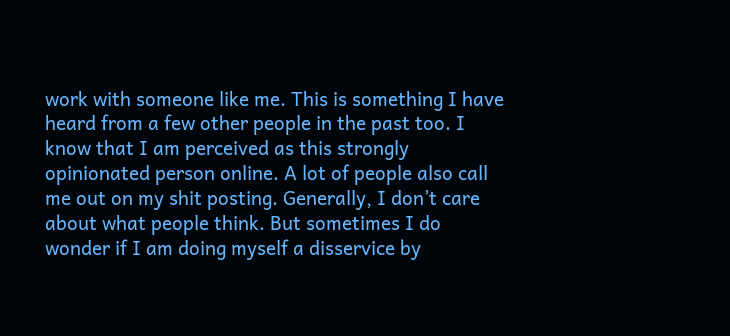work with someone like me. This is something I have heard from a few other people in the past too. I know that I am perceived as this strongly opinionated person online. A lot of people also call me out on my shit posting. Generally, I don’t care about what people think. But sometimes I do wonder if I am doing myself a disservice by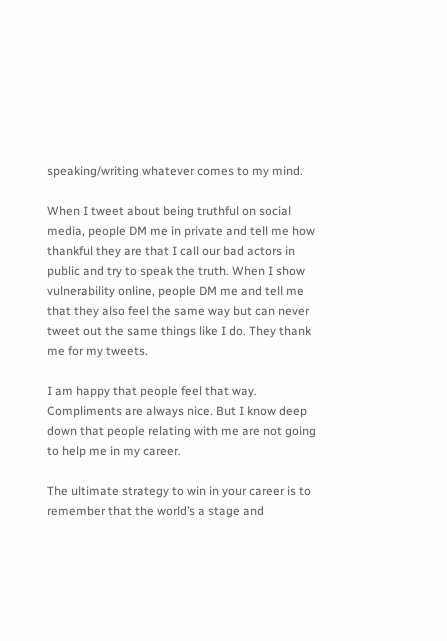speaking/writing whatever comes to my mind.

When I tweet about being truthful on social media, people DM me in private and tell me how thankful they are that I call our bad actors in public and try to speak the truth. When I show vulnerability online, people DM me and tell me that they also feel the same way but can never tweet out the same things like I do. They thank me for my tweets.

I am happy that people feel that way. Compliments are always nice. But I know deep down that people relating with me are not going to help me in my career.

The ultimate strategy to win in your career is to remember that the world’s a stage and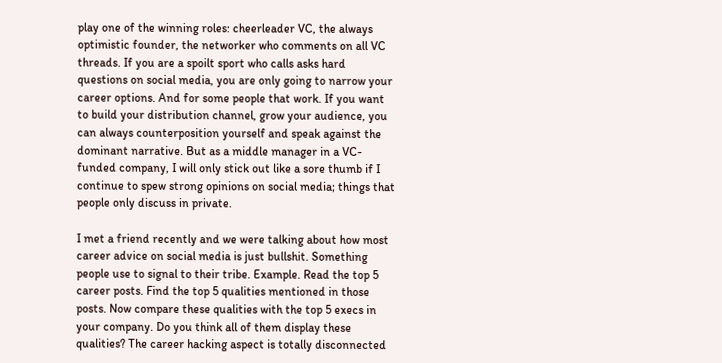play one of the winning roles: cheerleader VC, the always optimistic founder, the networker who comments on all VC threads. If you are a spoilt sport who calls asks hard questions on social media, you are only going to narrow your career options. And for some people that work. If you want to build your distribution channel, grow your audience, you can always counterposition yourself and speak against the dominant narrative. But as a middle manager in a VC-funded company, I will only stick out like a sore thumb if I continue to spew strong opinions on social media; things that people only discuss in private.

I met a friend recently and we were talking about how most career advice on social media is just bullshit. Something people use to signal to their tribe. Example. Read the top 5 career posts. Find the top 5 qualities mentioned in those posts. Now compare these qualities with the top 5 execs in your company. Do you think all of them display these qualities? The career hacking aspect is totally disconnected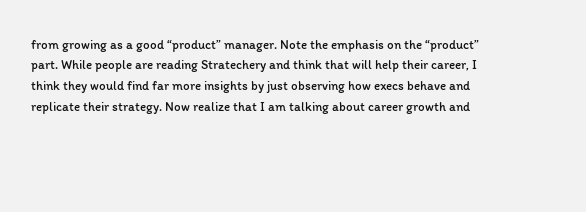from growing as a good “product” manager. Note the emphasis on the “product” part. While people are reading Stratechery and think that will help their career, I think they would find far more insights by just observing how execs behave and replicate their strategy. Now realize that I am talking about career growth and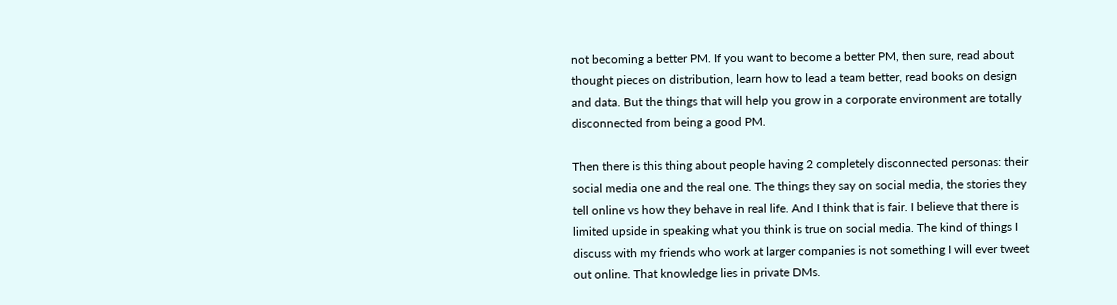not becoming a better PM. If you want to become a better PM, then sure, read about thought pieces on distribution, learn how to lead a team better, read books on design and data. But the things that will help you grow in a corporate environment are totally disconnected from being a good PM.

Then there is this thing about people having 2 completely disconnected personas: their social media one and the real one. The things they say on social media, the stories they tell online vs how they behave in real life. And I think that is fair. I believe that there is limited upside in speaking what you think is true on social media. The kind of things I discuss with my friends who work at larger companies is not something I will ever tweet out online. That knowledge lies in private DMs.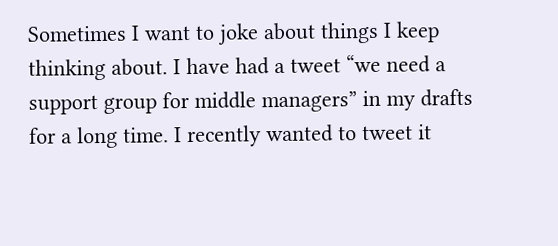Sometimes I want to joke about things I keep thinking about. I have had a tweet “we need a support group for middle managers” in my drafts for a long time. I recently wanted to tweet it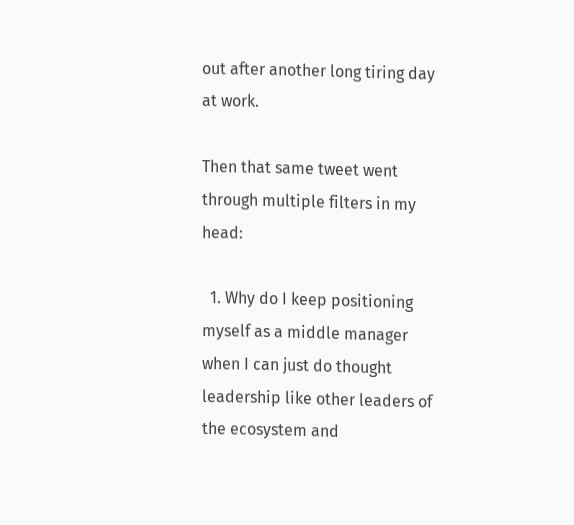out after another long tiring day at work.

Then that same tweet went through multiple filters in my head:

  1. Why do I keep positioning myself as a middle manager when I can just do thought leadership like other leaders of the ecosystem and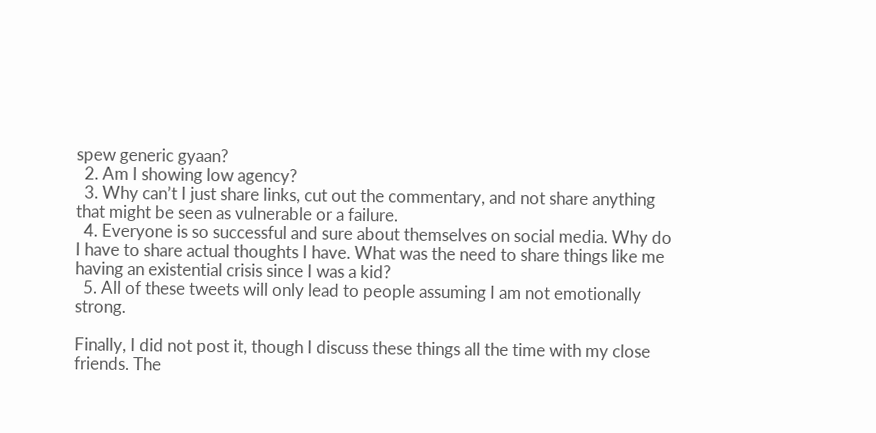spew generic gyaan?
  2. Am I showing low agency?
  3. Why can’t I just share links, cut out the commentary, and not share anything that might be seen as vulnerable or a failure.
  4. Everyone is so successful and sure about themselves on social media. Why do I have to share actual thoughts I have. What was the need to share things like me having an existential crisis since I was a kid?
  5. All of these tweets will only lead to people assuming I am not emotionally strong.

Finally, I did not post it, though I discuss these things all the time with my close friends. The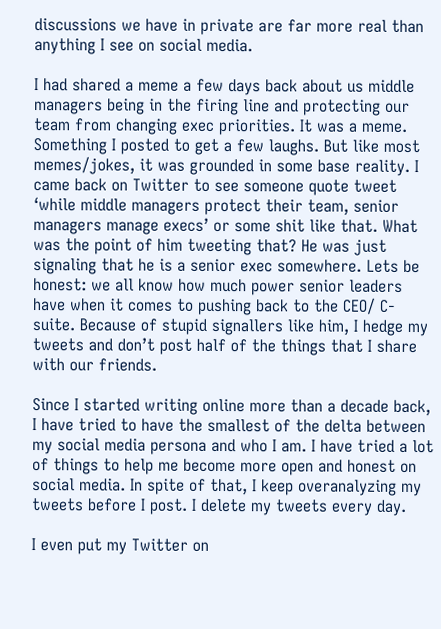discussions we have in private are far more real than anything I see on social media.

I had shared a meme a few days back about us middle managers being in the firing line and protecting our team from changing exec priorities. It was a meme. Something I posted to get a few laughs. But like most memes/jokes, it was grounded in some base reality. I came back on Twitter to see someone quote tweet ‘while middle managers protect their team, senior managers manage execs’ or some shit like that. What was the point of him tweeting that? He was just signaling that he is a senior exec somewhere. Lets be honest: we all know how much power senior leaders have when it comes to pushing back to the CEO/ C-suite. Because of stupid signallers like him, I hedge my tweets and don’t post half of the things that I share with our friends.

Since I started writing online more than a decade back, I have tried to have the smallest of the delta between my social media persona and who I am. I have tried a lot of things to help me become more open and honest on social media. In spite of that, I keep overanalyzing my tweets before I post. I delete my tweets every day.

I even put my Twitter on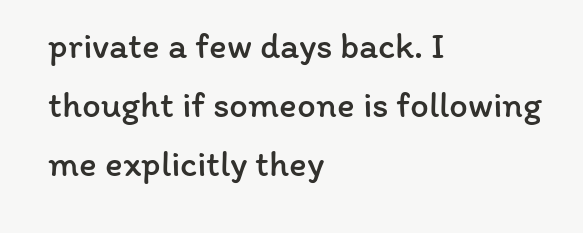private a few days back. I thought if someone is following me explicitly they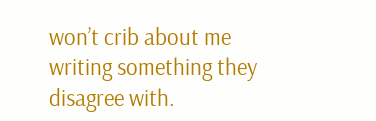won’t crib about me writing something they disagree with.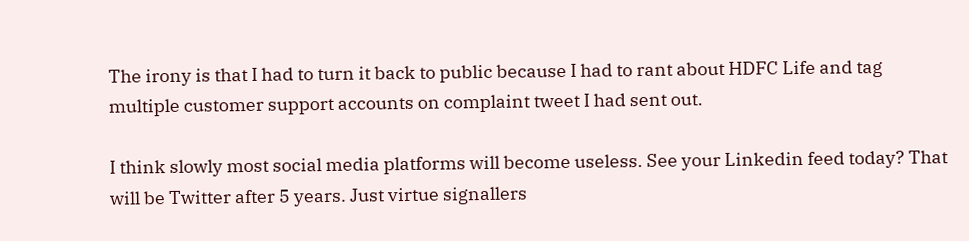The irony is that I had to turn it back to public because I had to rant about HDFC Life and tag multiple customer support accounts on complaint tweet I had sent out.

I think slowly most social media platforms will become useless. See your Linkedin feed today? That will be Twitter after 5 years. Just virtue signallers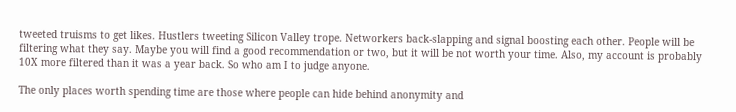tweeted truisms to get likes. Hustlers tweeting Silicon Valley trope. Networkers back-slapping and signal boosting each other. People will be filtering what they say. Maybe you will find a good recommendation or two, but it will be not worth your time. Also, my account is probably 10X more filtered than it was a year back. So who am I to judge anyone.

The only places worth spending time are those where people can hide behind anonymity and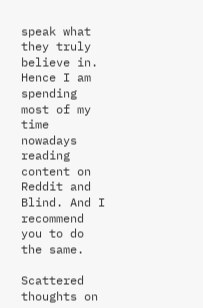speak what they truly believe in. Hence I am spending most of my time nowadays reading content on Reddit and Blind. And I recommend you to do the same.

Scattered thoughts on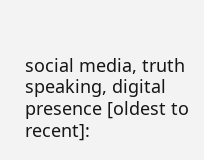social media, truth speaking, digital presence [oldest to recent]: